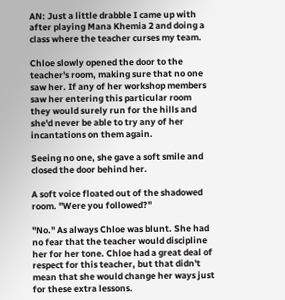AN: Just a little drabble I came up with after playing Mana Khemia 2 and doing a class where the teacher curses my team.

Chloe slowly opened the door to the teacher's room, making sure that no one saw her. If any of her workshop members saw her entering this particular room they would surely run for the hills and she'd never be able to try any of her incantations on them again.

Seeing no one, she gave a soft smile and closed the door behind her.

A soft voice floated out of the shadowed room. "Were you followed?"

"No." As always Chloe was blunt. She had no fear that the teacher would discipline her for her tone. Chloe had a great deal of respect for this teacher, but that didn't mean that she would change her ways just for these extra lessons.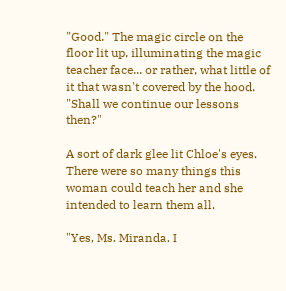"Good." The magic circle on the floor lit up, illuminating the magic teacher face... or rather, what little of it that wasn't covered by the hood. "Shall we continue our lessons then?"

A sort of dark glee lit Chloe's eyes. There were so many things this woman could teach her and she intended to learn them all.

"Yes, Ms. Miranda. I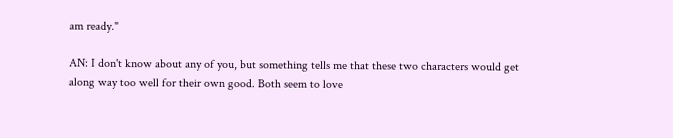am ready."

AN: I don't know about any of you, but something tells me that these two characters would get along way too well for their own good. Both seem to love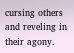cursing others and reveling in their agony.